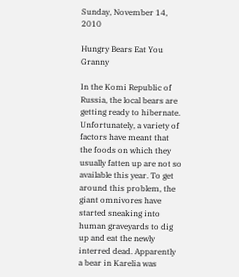Sunday, November 14, 2010

Hungry Bears Eat You Granny

In the Komi Republic of Russia, the local bears are getting ready to hibernate. Unfortunately, a variety of factors have meant that the foods on which they usually fatten up are not so available this year. To get around this problem, the giant omnivores have started sneaking into human graveyards to dig up and eat the newly interred dead. Apparently a bear in Karelia was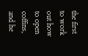the first to work out how to open coffins, and he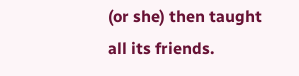(or she) then taught all its friends.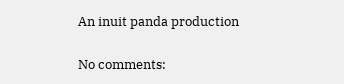An inuit panda production

No comments: